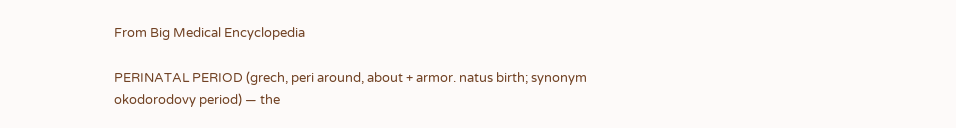From Big Medical Encyclopedia

PERINATAL PERIOD (grech, peri around, about + armor. natus birth; synonym okodorodovy period) — the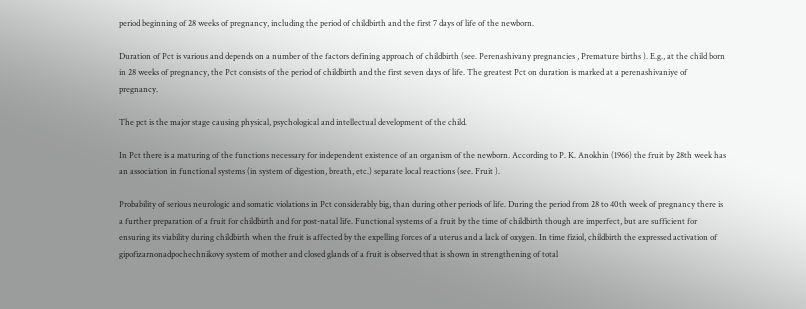period beginning of 28 weeks of pregnancy, including the period of childbirth and the first 7 days of life of the newborn.

Duration of Pct is various and depends on a number of the factors defining approach of childbirth (see. Perenashivany pregnancies , Premature births ). E.g., at the child born in 28 weeks of pregnancy, the Pct consists of the period of childbirth and the first seven days of life. The greatest Pct on duration is marked at a perenashivaniye of pregnancy.

The pct is the major stage causing physical, psychological and intellectual development of the child.

In Pct there is a maturing of the functions necessary for independent existence of an organism of the newborn. According to P. K. Anokhin (1966) the fruit by 28th week has an association in functional systems (in system of digestion, breath, etc.) separate local reactions (see. Fruit ).

Probability of serious neurologic and somatic violations in Pct considerably big, than during other periods of life. During the period from 28 to 40th week of pregnancy there is a further preparation of a fruit for childbirth and for post-natal life. Functional systems of a fruit by the time of childbirth though are imperfect, but are sufficient for ensuring its viability during childbirth when the fruit is affected by the expelling forces of a uterus and a lack of oxygen. In time fiziol, childbirth the expressed activation of gipofizarnonadpochechnikovy system of mother and closed glands of a fruit is observed that is shown in strengthening of total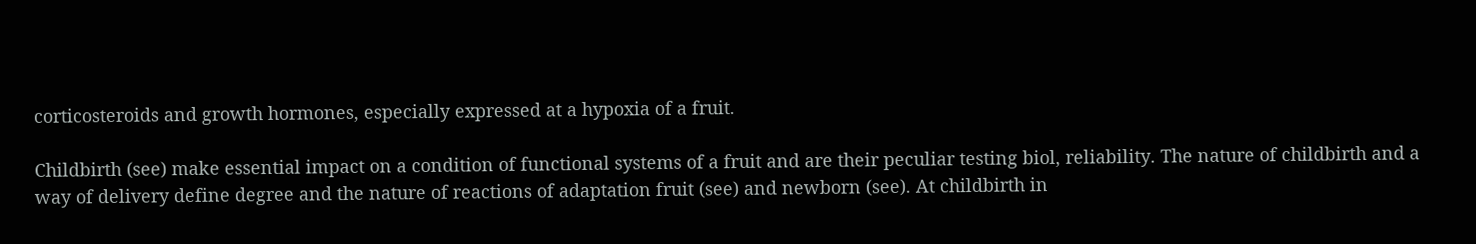corticosteroids and growth hormones, especially expressed at a hypoxia of a fruit.

Childbirth (see) make essential impact on a condition of functional systems of a fruit and are their peculiar testing biol, reliability. The nature of childbirth and a way of delivery define degree and the nature of reactions of adaptation fruit (see) and newborn (see). At childbirth in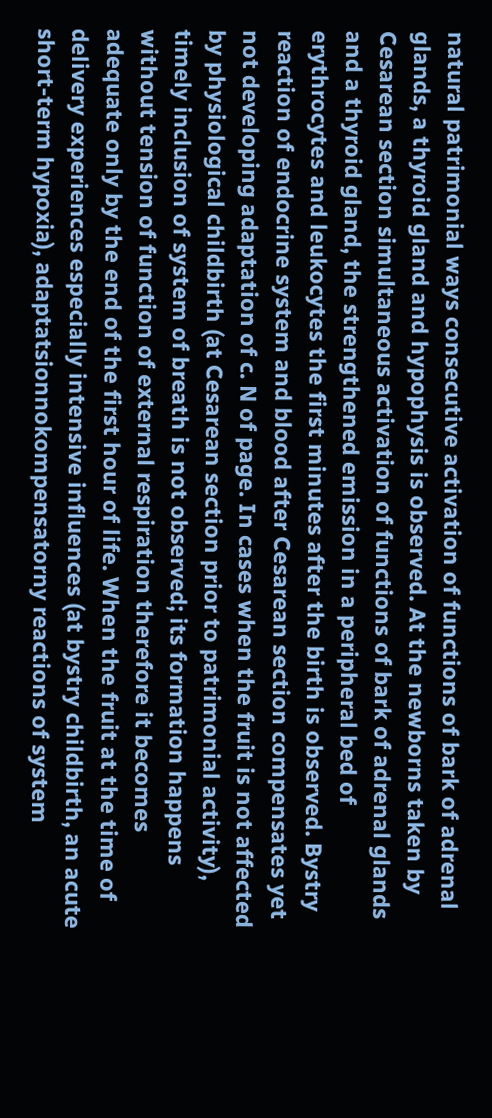natural patrimonial ways consecutive activation of functions of bark of adrenal glands, a thyroid gland and hypophysis is observed. At the newborns taken by Cesarean section simultaneous activation of functions of bark of adrenal glands and a thyroid gland, the strengthened emission in a peripheral bed of erythrocytes and leukocytes the first minutes after the birth is observed. Bystry reaction of endocrine system and blood after Cesarean section compensates yet not developing adaptation of c. N of page. In cases when the fruit is not affected by physiological childbirth (at Cesarean section prior to patrimonial activity), timely inclusion of system of breath is not observed; its formation happens without tension of function of external respiration therefore it becomes adequate only by the end of the first hour of life. When the fruit at the time of delivery experiences especially intensive influences (at bystry childbirth, an acute short-term hypoxia), adaptatsionnokompensatorny reactions of system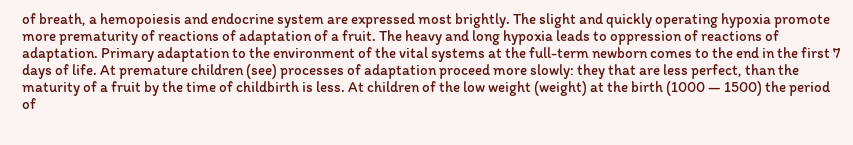of breath, a hemopoiesis and endocrine system are expressed most brightly. The slight and quickly operating hypoxia promote more prematurity of reactions of adaptation of a fruit. The heavy and long hypoxia leads to oppression of reactions of adaptation. Primary adaptation to the environment of the vital systems at the full-term newborn comes to the end in the first 7 days of life. At premature children (see) processes of adaptation proceed more slowly: they that are less perfect, than the maturity of a fruit by the time of childbirth is less. At children of the low weight (weight) at the birth (1000 — 1500) the period of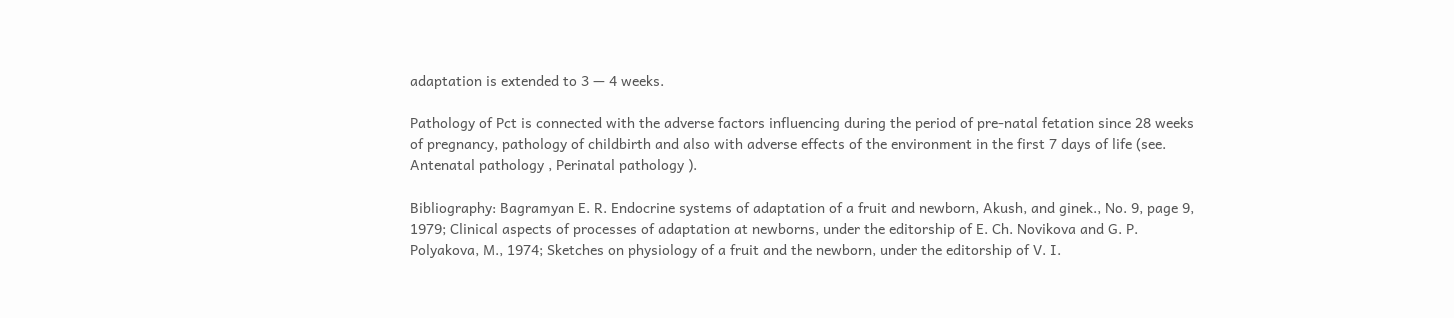adaptation is extended to 3 — 4 weeks.

Pathology of Pct is connected with the adverse factors influencing during the period of pre-natal fetation since 28 weeks of pregnancy, pathology of childbirth and also with adverse effects of the environment in the first 7 days of life (see. Antenatal pathology , Perinatal pathology ).

Bibliography: Bagramyan E. R. Endocrine systems of adaptation of a fruit and newborn, Akush, and ginek., No. 9, page 9, 1979; Clinical aspects of processes of adaptation at newborns, under the editorship of E. Ch. Novikova and G. P. Polyakova, M., 1974; Sketches on physiology of a fruit and the newborn, under the editorship of V. I.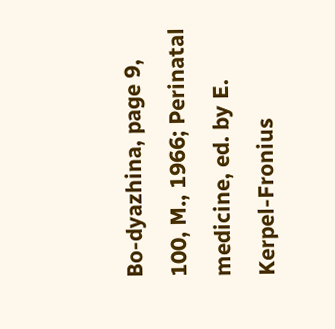Bo-dyazhina, page 9, 100, M., 1966; Perinatal medicine, ed. by E. Kerpel-Fronius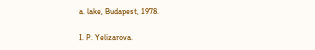a. lake, Budapest, 1978.

I. P. Yelizarova.